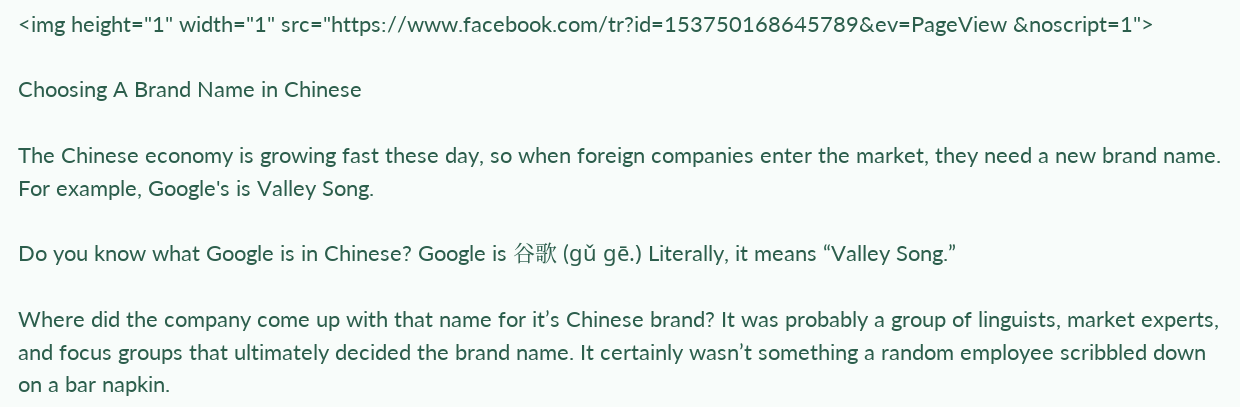<img height="1" width="1" src="https://www.facebook.com/tr?id=153750168645789&ev=PageView &noscript=1">

Choosing A Brand Name in Chinese

The Chinese economy is growing fast these day, so when foreign companies enter the market, they need a new brand name. For example, Google's is Valley Song.

Do you know what Google is in Chinese? Google is 谷歌 (gǔ gē.) Literally, it means “Valley Song.”

Where did the company come up with that name for it’s Chinese brand? It was probably a group of linguists, market experts, and focus groups that ultimately decided the brand name. It certainly wasn’t something a random employee scribbled down on a bar napkin.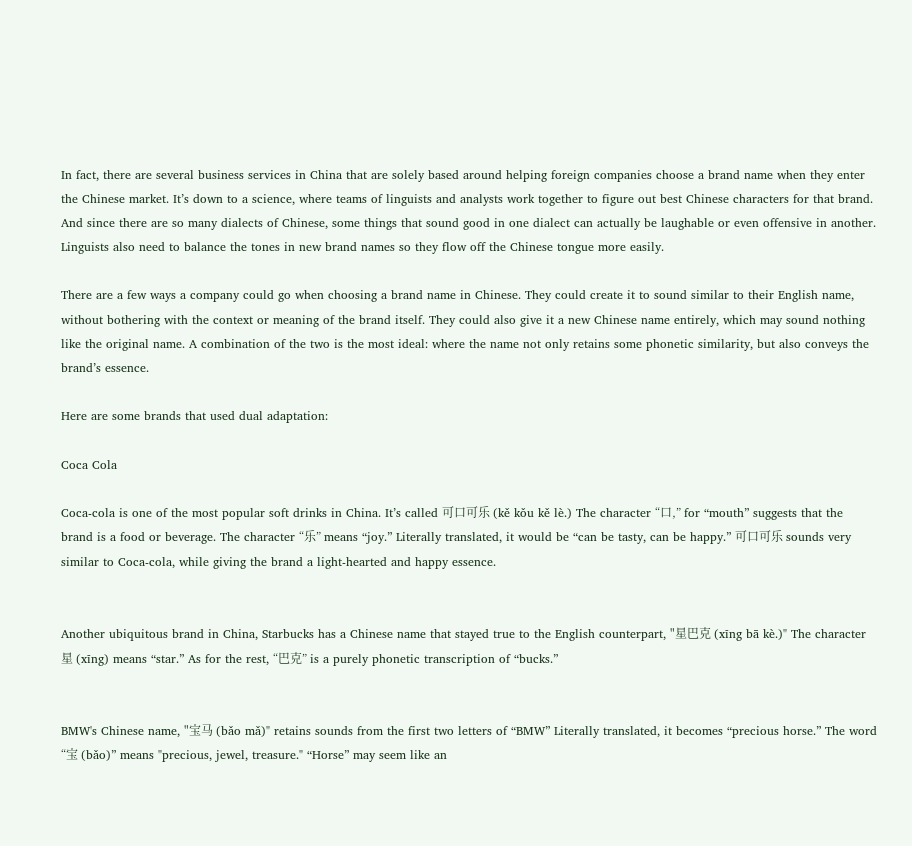In fact, there are several business services in China that are solely based around helping foreign companies choose a brand name when they enter the Chinese market. It’s down to a science, where teams of linguists and analysts work together to figure out best Chinese characters for that brand. And since there are so many dialects of Chinese, some things that sound good in one dialect can actually be laughable or even offensive in another. Linguists also need to balance the tones in new brand names so they flow off the Chinese tongue more easily.

There are a few ways a company could go when choosing a brand name in Chinese. They could create it to sound similar to their English name, without bothering with the context or meaning of the brand itself. They could also give it a new Chinese name entirely, which may sound nothing like the original name. A combination of the two is the most ideal: where the name not only retains some phonetic similarity, but also conveys the brand’s essence.

Here are some brands that used dual adaptation:

Coca Cola

Coca-cola is one of the most popular soft drinks in China. It’s called 可口可乐 (kě kǒu kě lè.) The character “口,” for “mouth” suggests that the brand is a food or beverage. The character “乐” means “joy.” Literally translated, it would be “can be tasty, can be happy.” 可口可乐 sounds very similar to Coca-cola, while giving the brand a light-hearted and happy essence.


Another ubiquitous brand in China, Starbucks has a Chinese name that stayed true to the English counterpart, "星巴克 (xīng bā kè.)" The character 星 (xīng) means “star.” As for the rest, “巴克” is a purely phonetic transcription of “bucks.”


BMW's Chinese name, "宝马 (bǎo mǎ)" retains sounds from the first two letters of “BMW” Literally translated, it becomes “precious horse.” The word “宝 (bǎo)” means "precious, jewel, treasure." “Horse” may seem like an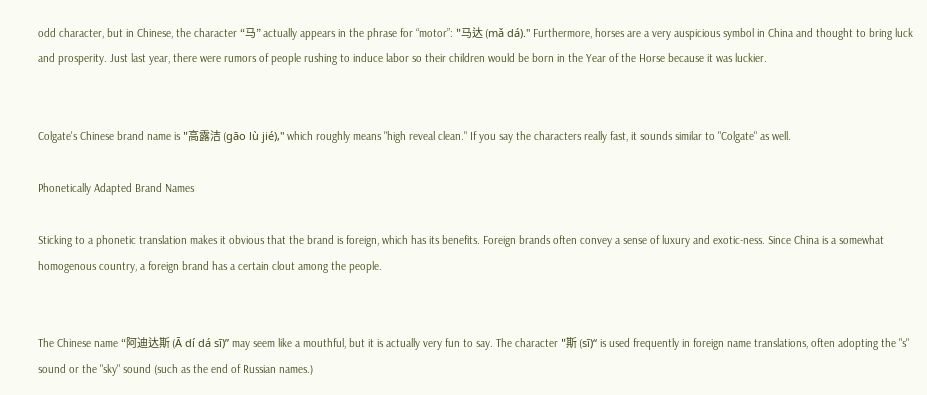odd character, but in Chinese, the character “马” actually appears in the phrase for “motor”: "马达 (mǎ dá)." Furthermore, horses are a very auspicious symbol in China and thought to bring luck and prosperity. Just last year, there were rumors of people rushing to induce labor so their children would be born in the Year of the Horse because it was luckier.


Colgate's Chinese brand name is "高露洁 (gāo lù jié)," which roughly means "high reveal clean." If you say the characters really fast, it sounds similar to "Colgate" as well.

Phonetically Adapted Brand Names

Sticking to a phonetic translation makes it obvious that the brand is foreign, which has its benefits. Foreign brands often convey a sense of luxury and exotic-ness. Since China is a somewhat homogenous country, a foreign brand has a certain clout among the people.


The Chinese name “阿迪达斯 (Ā dí dá sī)” may seem like a mouthful, but it is actually very fun to say. The character "斯 (sī)“ is used frequently in foreign name translations, often adopting the "s" sound or the "sky" sound (such as the end of Russian names.)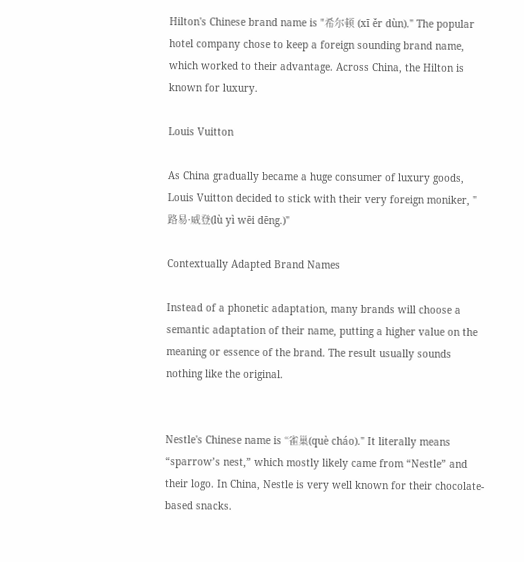Hilton's Chinese brand name is "希尔顿 (xī ěr dùn)." The popular hotel company chose to keep a foreign sounding brand name, which worked to their advantage. Across China, the Hilton is known for luxury.

Louis Vuitton

As China gradually became a huge consumer of luxury goods, Louis Vuitton decided to stick with their very foreign moniker, " 路易·威登(lù yì wēi dēng.)"

Contextually Adapted Brand Names

Instead of a phonetic adaptation, many brands will choose a semantic adaptation of their name, putting a higher value on the meaning or essence of the brand. The result usually sounds nothing like the original.


Nestle's Chinese name is “雀巢(què cháo)." It literally means “sparrow’s nest,” which mostly likely came from “Nestle” and their logo. In China, Nestle is very well known for their chocolate-based snacks.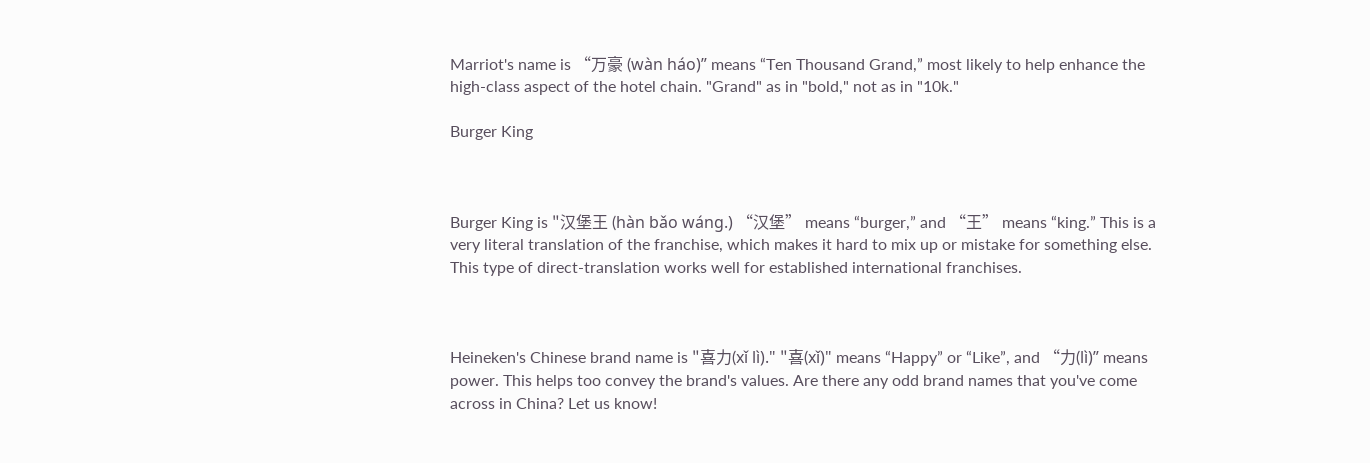Marriot's name is “万豪 (wàn háo)” means “Ten Thousand Grand,” most likely to help enhance the high-class aspect of the hotel chain. "Grand" as in "bold," not as in "10k."

Burger King



Burger King is "汉堡王 (hàn bǎo wáng.) “汉堡” means “burger,” and “王” means “king.” This is a very literal translation of the franchise, which makes it hard to mix up or mistake for something else. This type of direct-translation works well for established international franchises.



Heineken's Chinese brand name is "喜力(xǐ lì)." "喜(xǐ)" means “Happy” or “Like”, and “力(lì)” means power. This helps too convey the brand's values. Are there any odd brand names that you've come across in China? Let us know!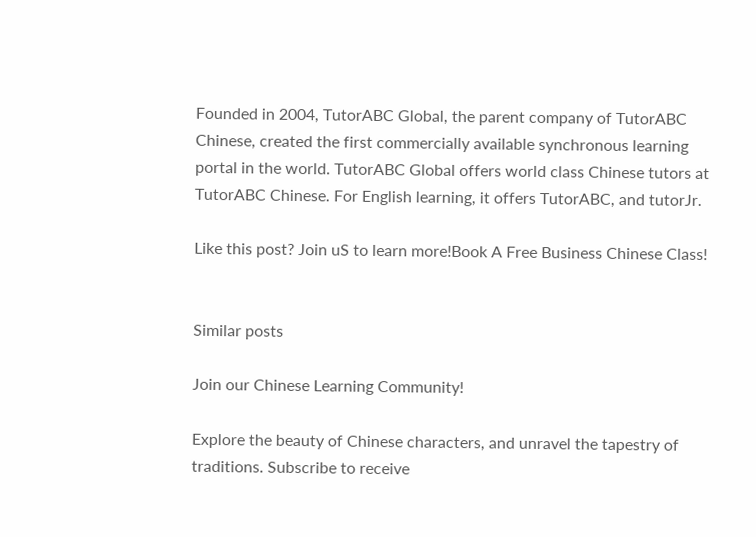Founded in 2004, TutorABC Global, the parent company of TutorABC Chinese, created the first commercially available synchronous learning portal in the world. TutorABC Global offers world class Chinese tutors at TutorABC Chinese. For English learning, it offers TutorABC, and tutorJr.

Like this post? Join uS to learn more!Book A Free Business Chinese Class!


Similar posts

Join our Chinese Learning Community!

Explore the beauty of Chinese characters, and unravel the tapestry of traditions. Subscribe to receive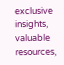exclusive insights, valuable resources,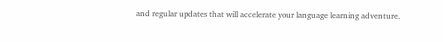and regular updates that will accelerate your language learning adventure.